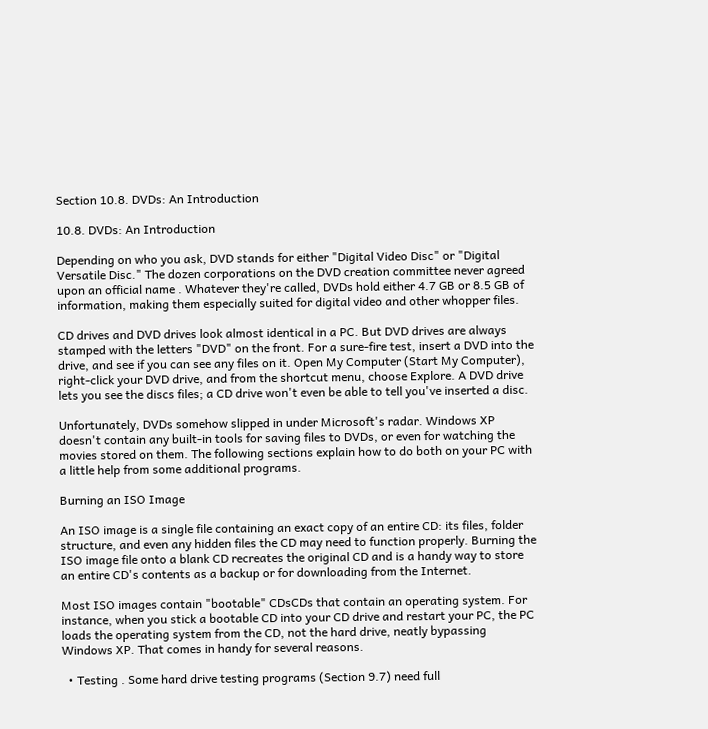Section 10.8. DVDs: An Introduction

10.8. DVDs: An Introduction

Depending on who you ask, DVD stands for either "Digital Video Disc" or "Digital Versatile Disc." The dozen corporations on the DVD creation committee never agreed upon an official name . Whatever they're called, DVDs hold either 4.7 GB or 8.5 GB of information, making them especially suited for digital video and other whopper files.

CD drives and DVD drives look almost identical in a PC. But DVD drives are always stamped with the letters "DVD" on the front. For a sure-fire test, insert a DVD into the drive, and see if you can see any files on it. Open My Computer (Start My Computer), right-click your DVD drive, and from the shortcut menu, choose Explore. A DVD drive lets you see the discs files; a CD drive won't even be able to tell you've inserted a disc.

Unfortunately, DVDs somehow slipped in under Microsoft's radar. Windows XP doesn't contain any built-in tools for saving files to DVDs, or even for watching the movies stored on them. The following sections explain how to do both on your PC with a little help from some additional programs.

Burning an ISO Image

An ISO image is a single file containing an exact copy of an entire CD: its files, folder structure, and even any hidden files the CD may need to function properly. Burning the ISO image file onto a blank CD recreates the original CD and is a handy way to store an entire CD's contents as a backup or for downloading from the Internet.

Most ISO images contain "bootable" CDsCDs that contain an operating system. For instance, when you stick a bootable CD into your CD drive and restart your PC, the PC loads the operating system from the CD, not the hard drive, neatly bypassing Windows XP. That comes in handy for several reasons.

  • Testing . Some hard drive testing programs (Section 9.7) need full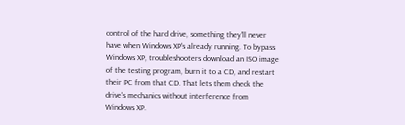control of the hard drive, something they'll never have when Windows XP's already running. To bypass Windows XP, troubleshooters download an ISO image of the testing program, burn it to a CD, and restart their PC from that CD. That lets them check the drive's mechanics without interference from Windows XP.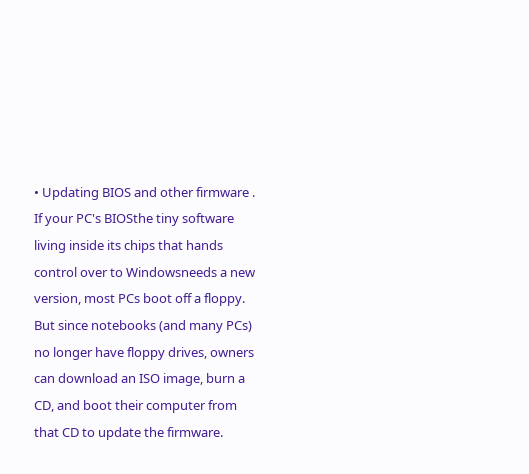• Updating BIOS and other firmware . If your PC's BIOSthe tiny software living inside its chips that hands control over to Windowsneeds a new version, most PCs boot off a floppy. But since notebooks (and many PCs) no longer have floppy drives, owners can download an ISO image, burn a CD, and boot their computer from that CD to update the firmware.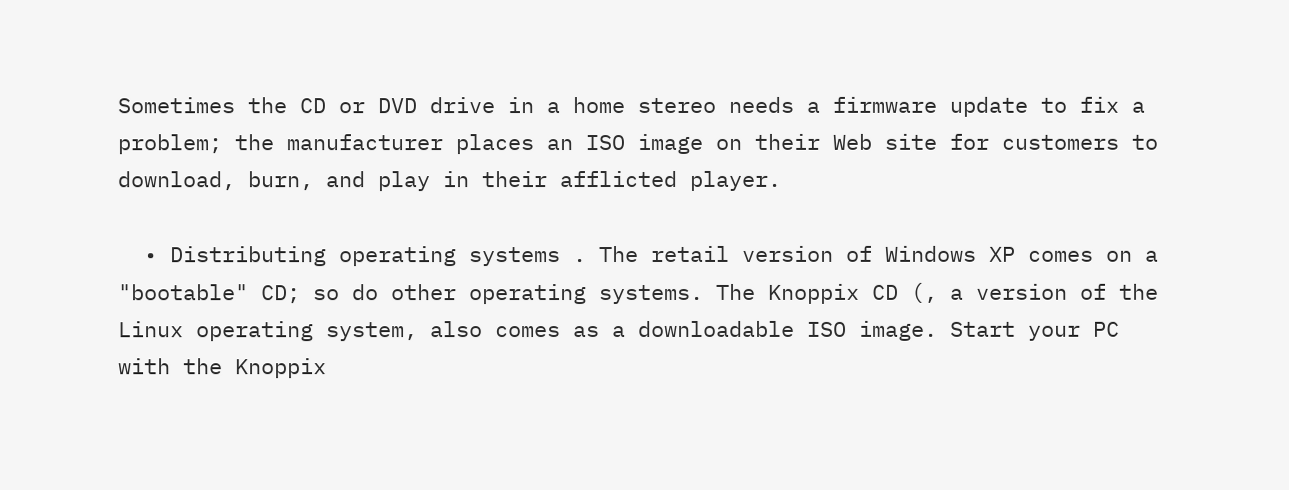Sometimes the CD or DVD drive in a home stereo needs a firmware update to fix a problem; the manufacturer places an ISO image on their Web site for customers to download, burn, and play in their afflicted player.

  • Distributing operating systems . The retail version of Windows XP comes on a "bootable" CD; so do other operating systems. The Knoppix CD (, a version of the Linux operating system, also comes as a downloadable ISO image. Start your PC with the Knoppix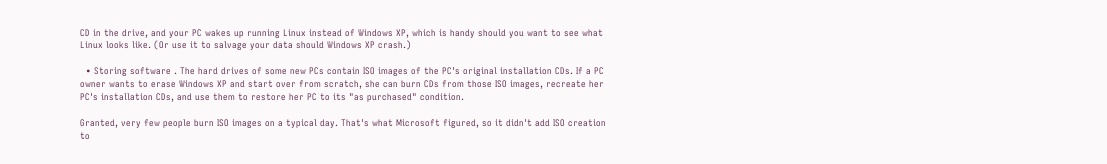CD in the drive, and your PC wakes up running Linux instead of Windows XP, which is handy should you want to see what Linux looks like. (Or use it to salvage your data should Windows XP crash.)

  • Storing software . The hard drives of some new PCs contain ISO images of the PC's original installation CDs. If a PC owner wants to erase Windows XP and start over from scratch, she can burn CDs from those ISO images, recreate her PC's installation CDs, and use them to restore her PC to its "as purchased" condition.

Granted, very few people burn ISO images on a typical day. That's what Microsoft figured, so it didn't add ISO creation to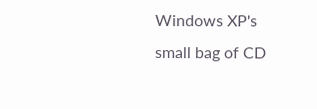Windows XP's small bag of CD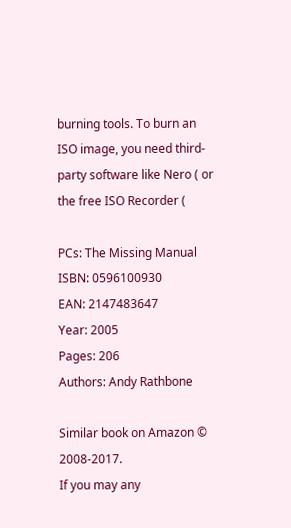burning tools. To burn an ISO image, you need third-party software like Nero ( or the free ISO Recorder (

PCs: The Missing Manual
ISBN: 0596100930
EAN: 2147483647
Year: 2005
Pages: 206
Authors: Andy Rathbone

Similar book on Amazon © 2008-2017.
If you may any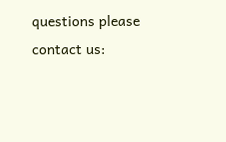questions please contact us: